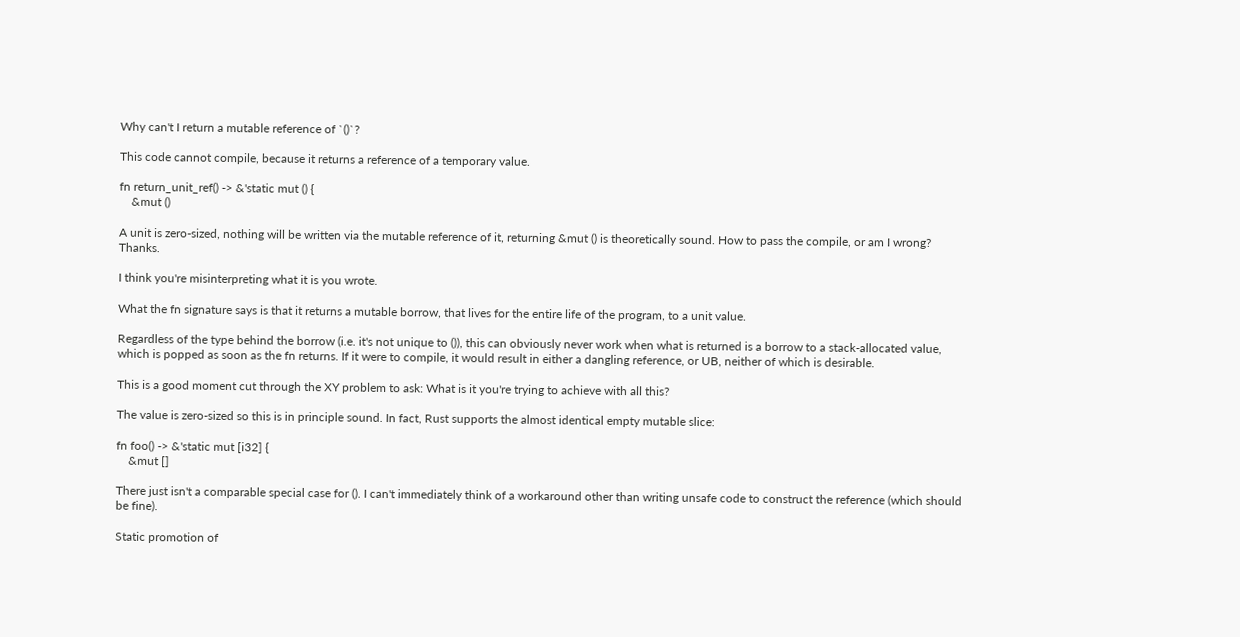Why can't I return a mutable reference of `()`?

This code cannot compile, because it returns a reference of a temporary value.

fn return_unit_ref() -> &'static mut () {
    &mut ()

A unit is zero-sized, nothing will be written via the mutable reference of it, returning &mut () is theoretically sound. How to pass the compile, or am I wrong? Thanks.

I think you're misinterpreting what it is you wrote.

What the fn signature says is that it returns a mutable borrow, that lives for the entire life of the program, to a unit value.

Regardless of the type behind the borrow (i.e. it's not unique to ()), this can obviously never work when what is returned is a borrow to a stack-allocated value, which is popped as soon as the fn returns. If it were to compile, it would result in either a dangling reference, or UB, neither of which is desirable.

This is a good moment cut through the XY problem to ask: What is it you're trying to achieve with all this?

The value is zero-sized so this is in principle sound. In fact, Rust supports the almost identical empty mutable slice:

fn foo() -> &'static mut [i32] {
    &mut []

There just isn't a comparable special case for (). I can't immediately think of a workaround other than writing unsafe code to construct the reference (which should be fine).

Static promotion of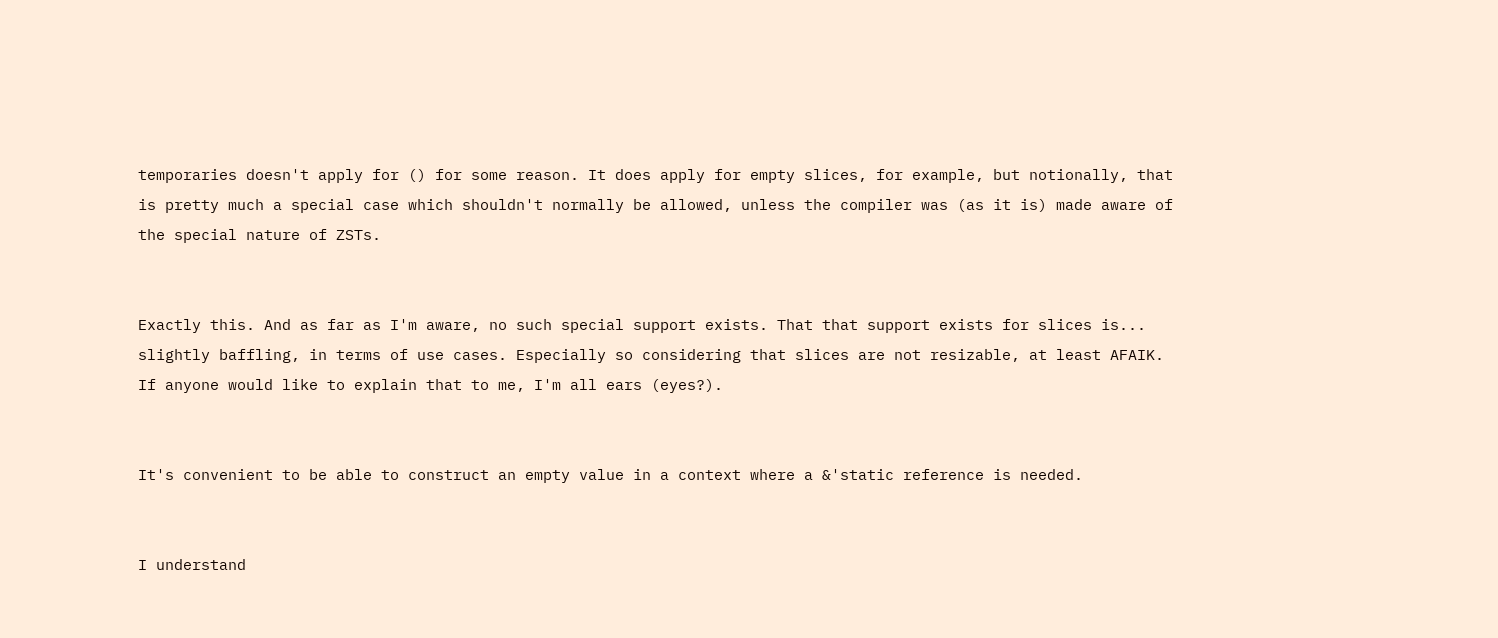temporaries doesn't apply for () for some reason. It does apply for empty slices, for example, but notionally, that is pretty much a special case which shouldn't normally be allowed, unless the compiler was (as it is) made aware of the special nature of ZSTs.


Exactly this. And as far as I'm aware, no such special support exists. That that support exists for slices is... slightly baffling, in terms of use cases. Especially so considering that slices are not resizable, at least AFAIK.
If anyone would like to explain that to me, I'm all ears (eyes?).


It's convenient to be able to construct an empty value in a context where a &'static reference is needed.


I understand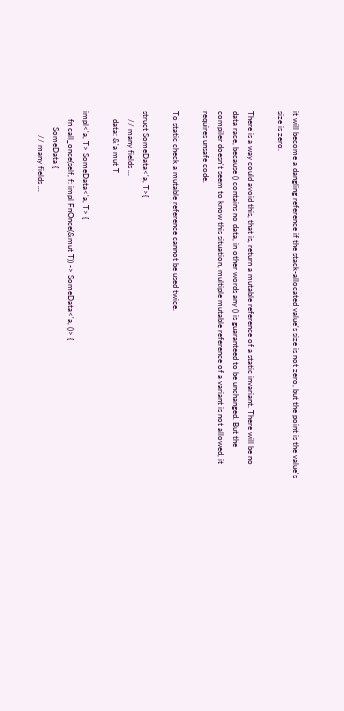it will become a dangling reference if the stack-allocated value's size is not zero, but the point is the value's size is zero.

There is a way could avoid this, that is, return a mutable reference of a static invariant. There will be no data race, because () contains no data, in other words any () is guaranteed to be unchanged. But the compiler doesn't seem to know this situation, multiple mutable reference of a variant is not allowed, it requires unsafe code.

To static check a mutable reference cannot be used twice.

struct SomeData<'a, T>{
    // many fields ...
    data: &'a mut T

impl<'a, T> SomeData<'a, T> {
    fn call_once(self, f: impl FnOnce(&mut T)) -> SomeData<'a, ()> {
        SomeData {
            // many fields ...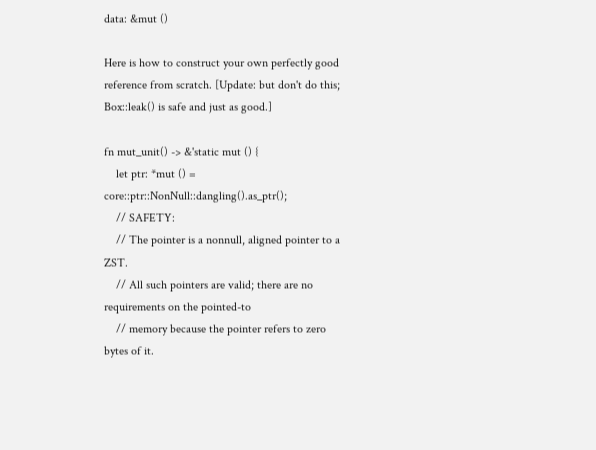data: &mut ()

Here is how to construct your own perfectly good reference from scratch. [Update: but don't do this; Box::leak() is safe and just as good.]

fn mut_unit() -> &'static mut () {
    let ptr: *mut () = core::ptr::NonNull::dangling().as_ptr();
    // SAFETY:
    // The pointer is a nonnull, aligned pointer to a ZST.
    // All such pointers are valid; there are no requirements on the pointed-to
    // memory because the pointer refers to zero bytes of it.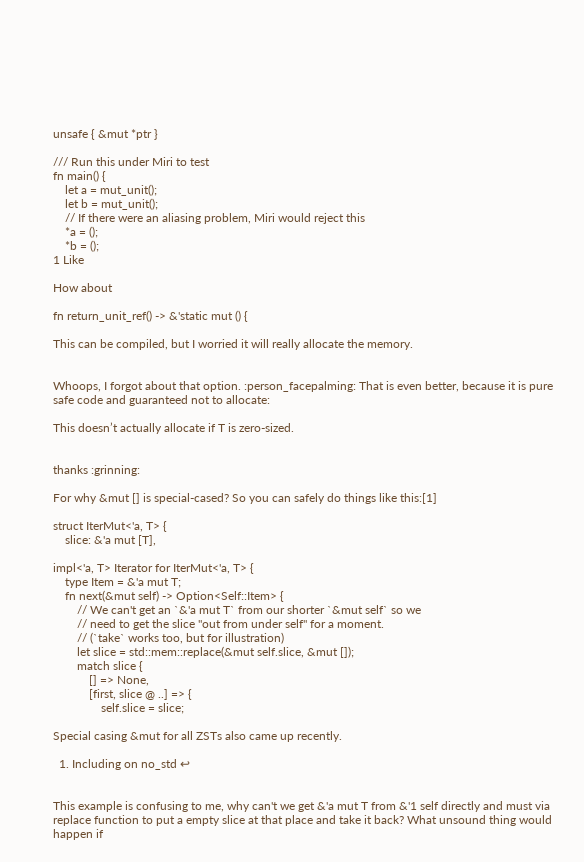unsafe { &mut *ptr }

/// Run this under Miri to test
fn main() {
    let a = mut_unit();
    let b = mut_unit();
    // If there were an aliasing problem, Miri would reject this
    *a = ();
    *b = ();
1 Like

How about

fn return_unit_ref() -> &'static mut () {

This can be compiled, but I worried it will really allocate the memory.


Whoops, I forgot about that option. :person_facepalming: That is even better, because it is pure safe code and guaranteed not to allocate:

This doesn’t actually allocate if T is zero-sized.


thanks :grinning:

For why &mut [] is special-cased? So you can safely do things like this:[1]

struct IterMut<'a, T> {
    slice: &'a mut [T],

impl<'a, T> Iterator for IterMut<'a, T> {
    type Item = &'a mut T;
    fn next(&mut self) -> Option<Self::Item> {
        // We can't get an `&'a mut T` from our shorter `&mut self` so we
        // need to get the slice "out from under self" for a moment.
        // (`take` works too, but for illustration)
        let slice = std::mem::replace(&mut self.slice, &mut []);
        match slice {
            [] => None,
            [first, slice @ ..] => {
                self.slice = slice;

Special casing &mut for all ZSTs also came up recently.

  1. Including on no_std ↩


This example is confusing to me, why can't we get &'a mut T from &'1 self directly and must via replace function to put a empty slice at that place and take it back? What unsound thing would happen if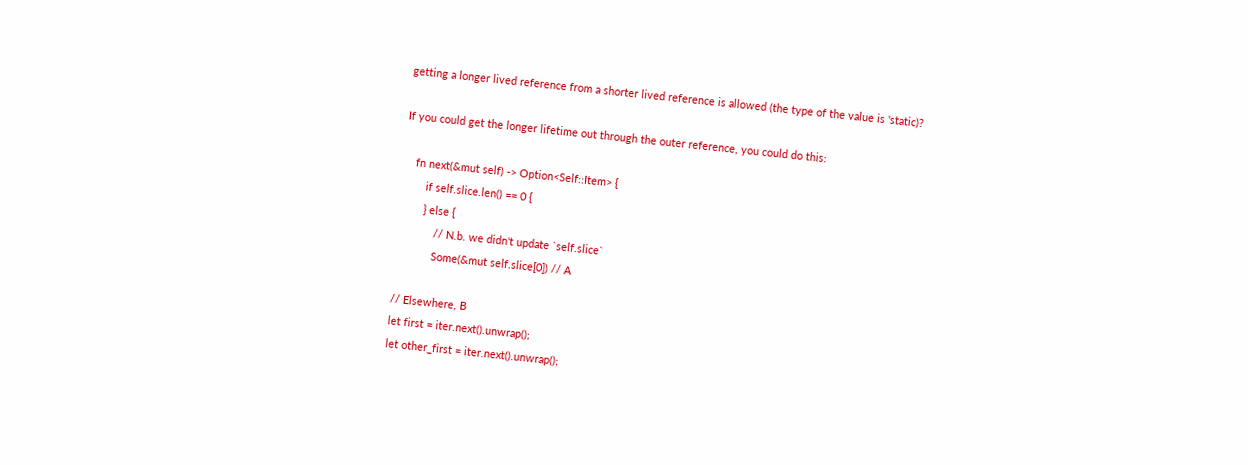getting a longer lived reference from a shorter lived reference is allowed (the type of the value is 'static)?

If you could get the longer lifetime out through the outer reference, you could do this:

    fn next(&mut self) -> Option<Self::Item> {
        if self.slice.len() == 0 {
        } else {
            // N.b. we didn't update `self.slice`
            Some(&mut self.slice[0]) // A

// Elsewhere, B
let first = iter.next().unwrap();
let other_first = iter.next().unwrap();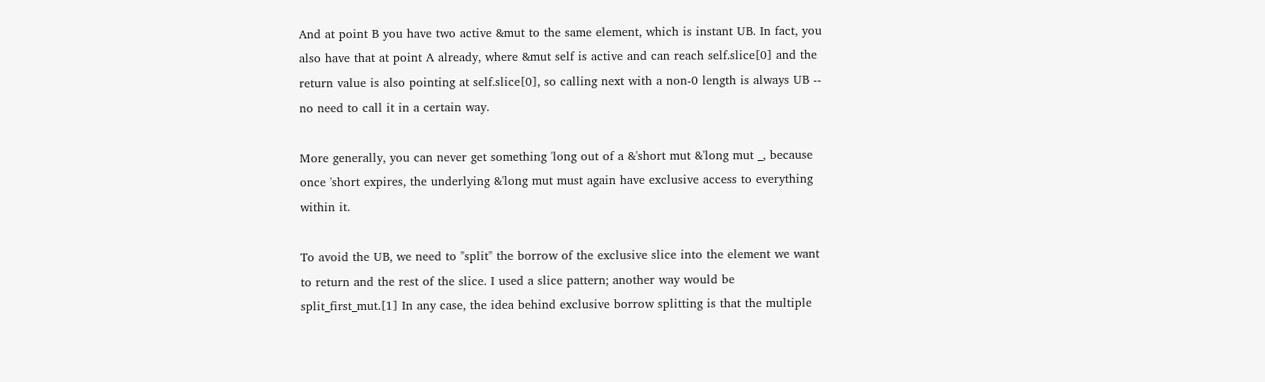And at point B you have two active &mut to the same element, which is instant UB. In fact, you also have that at point A already, where &mut self is active and can reach self.slice[0] and the return value is also pointing at self.slice[0], so calling next with a non-0 length is always UB -- no need to call it in a certain way.

More generally, you can never get something 'long out of a &'short mut &'long mut _, because once 'short expires, the underlying &'long mut must again have exclusive access to everything within it.

To avoid the UB, we need to "split" the borrow of the exclusive slice into the element we want to return and the rest of the slice. I used a slice pattern; another way would be split_first_mut.[1] In any case, the idea behind exclusive borrow splitting is that the multiple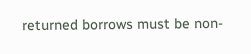returned borrows must be non-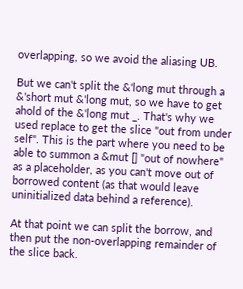overlapping, so we avoid the aliasing UB.

But we can't split the &'long mut through a &'short mut &'long mut, so we have to get ahold of the &'long mut _. That's why we used replace to get the slice "out from under self". This is the part where you need to be able to summon a &mut [] "out of nowhere" as a placeholder, as you can't move out of borrowed content (as that would leave uninitialized data behind a reference).

At that point we can split the borrow, and then put the non-overlapping remainder of the slice back.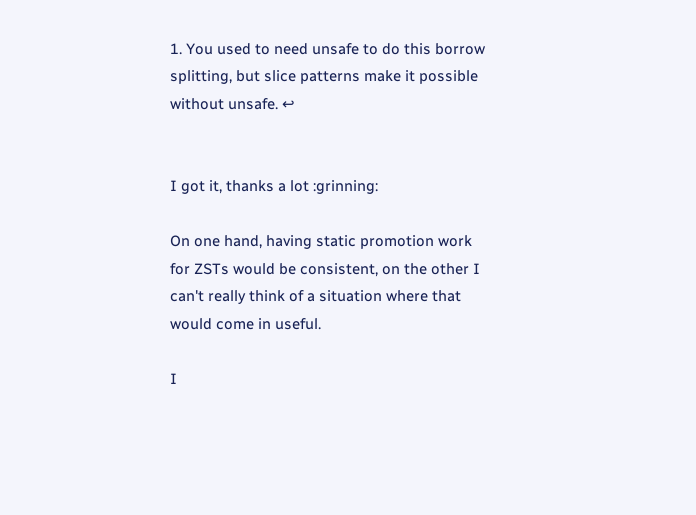1. You used to need unsafe to do this borrow splitting, but slice patterns make it possible without unsafe. ↩


I got it, thanks a lot :grinning:

On one hand, having static promotion work for ZSTs would be consistent, on the other I can't really think of a situation where that would come in useful.

I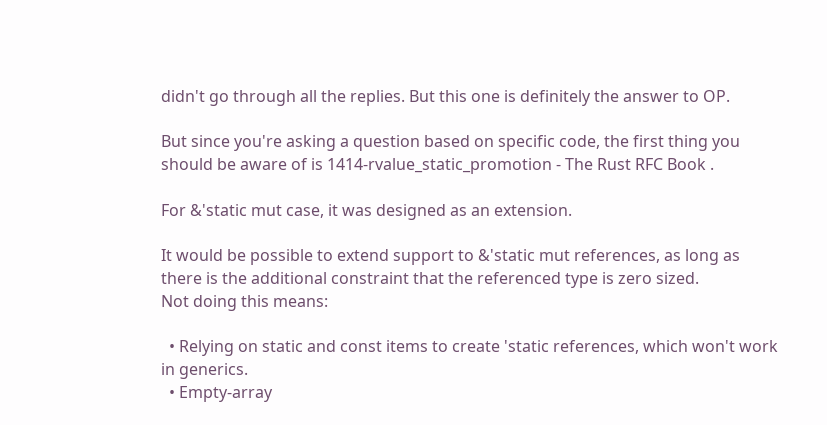didn't go through all the replies. But this one is definitely the answer to OP.

But since you're asking a question based on specific code, the first thing you should be aware of is 1414-rvalue_static_promotion - The Rust RFC Book .

For &'static mut case, it was designed as an extension.

It would be possible to extend support to &'static mut references, as long as there is the additional constraint that the referenced type is zero sized.
Not doing this means:

  • Relying on static and const items to create 'static references, which won't work in generics.
  • Empty-array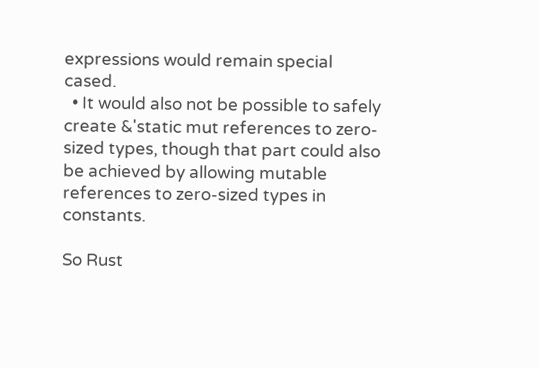expressions would remain special cased.
  • It would also not be possible to safely create &'static mut references to zero-sized types, though that part could also be achieved by allowing mutable references to zero-sized types in constants.

So Rust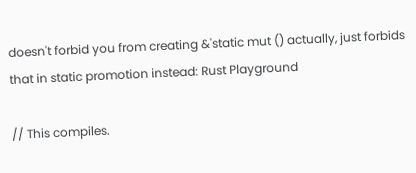doesn't forbid you from creating &'static mut () actually, just forbids that in static promotion instead: Rust Playground

// This compiles.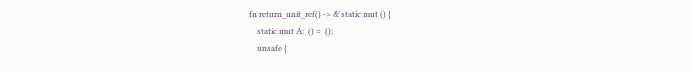fn return_unit_ref() -> &'static mut () {
    static mut A:  () =  ();
    unsafe {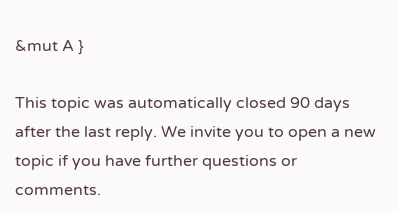&mut A }

This topic was automatically closed 90 days after the last reply. We invite you to open a new topic if you have further questions or comments.